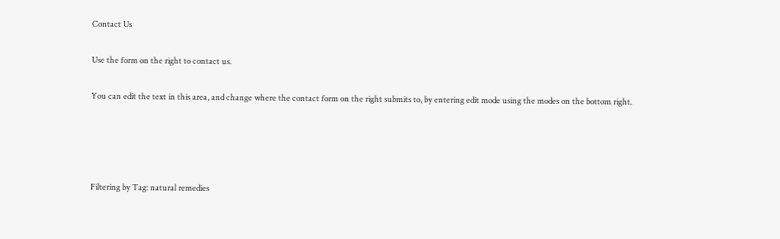Contact Us

Use the form on the right to contact us.

You can edit the text in this area, and change where the contact form on the right submits to, by entering edit mode using the modes on the bottom right.




Filtering by Tag: natural remedies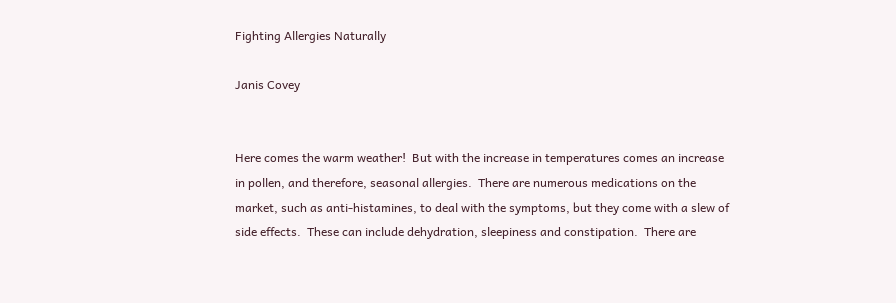Fighting Allergies Naturally

Janis Covey


Here comes the warm weather!  But with the increase in temperatures comes an increase in pollen, and therefore, seasonal allergies.  There are numerous medications on the market, such as anti-histamines, to deal with the symptoms, but they come with a slew of side effects.  These can include dehydration, sleepiness and constipation.  There are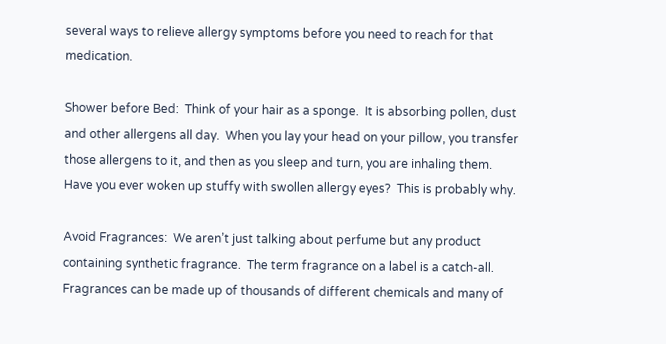several ways to relieve allergy symptoms before you need to reach for that medication.

Shower before Bed:  Think of your hair as a sponge.  It is absorbing pollen, dust and other allergens all day.  When you lay your head on your pillow, you transfer those allergens to it, and then as you sleep and turn, you are inhaling them.  Have you ever woken up stuffy with swollen allergy eyes?  This is probably why.

Avoid Fragrances:  We aren’t just talking about perfume but any product containing synthetic fragrance.  The term fragrance on a label is a catch-all.  Fragrances can be made up of thousands of different chemicals and many of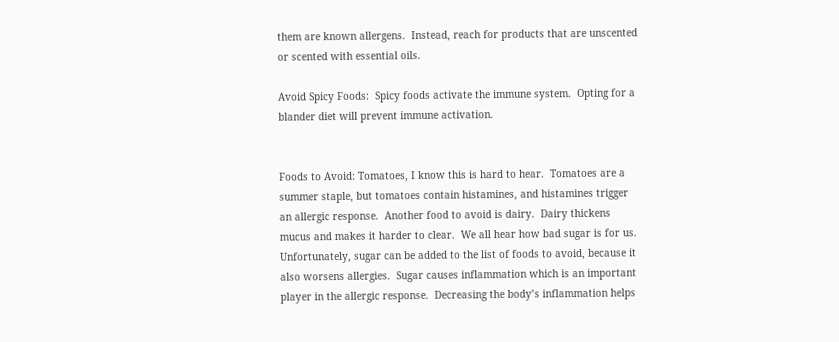them are known allergens.  Instead, reach for products that are unscented or scented with essential oils.

Avoid Spicy Foods:  Spicy foods activate the immune system.  Opting for a blander diet will prevent immune activation.


Foods to Avoid: Tomatoes, I know this is hard to hear.  Tomatoes are a summer staple, but tomatoes contain histamines, and histamines trigger an allergic response.  Another food to avoid is dairy.  Dairy thickens mucus and makes it harder to clear.  We all hear how bad sugar is for us.  Unfortunately, sugar can be added to the list of foods to avoid, because it also worsens allergies.  Sugar causes inflammation which is an important player in the allergic response.  Decreasing the body’s inflammation helps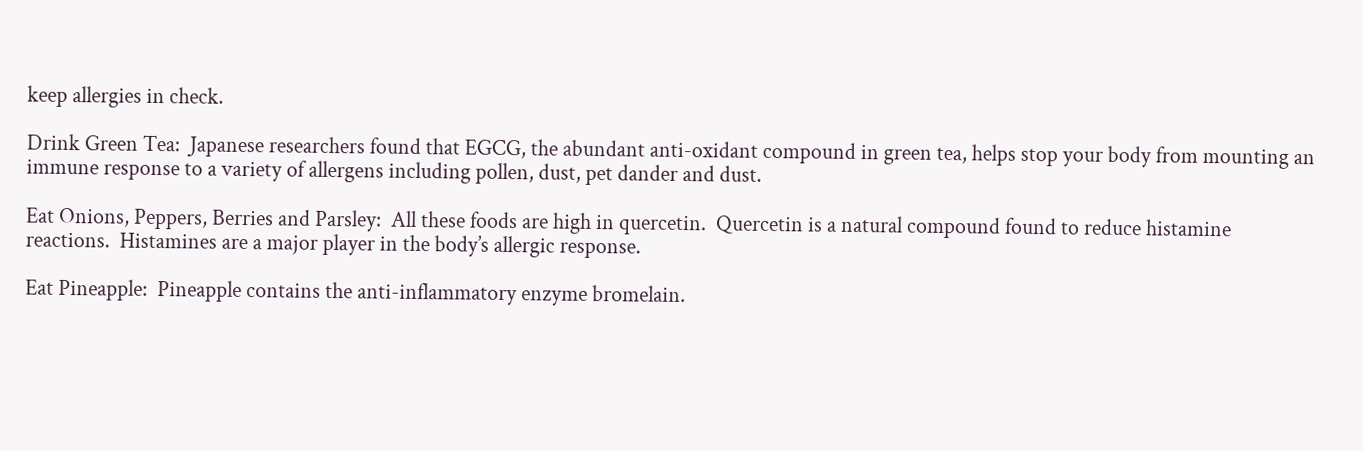keep allergies in check.

Drink Green Tea:  Japanese researchers found that EGCG, the abundant anti-oxidant compound in green tea, helps stop your body from mounting an immune response to a variety of allergens including pollen, dust, pet dander and dust.

Eat Onions, Peppers, Berries and Parsley:  All these foods are high in quercetin.  Quercetin is a natural compound found to reduce histamine reactions.  Histamines are a major player in the body’s allergic response.

Eat Pineapple:  Pineapple contains the anti-inflammatory enzyme bromelain.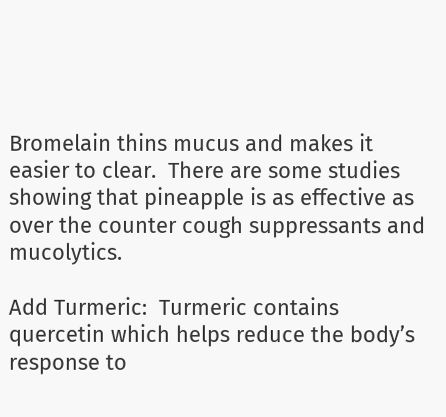Bromelain thins mucus and makes it easier to clear.  There are some studies showing that pineapple is as effective as over the counter cough suppressants and mucolytics.

Add Turmeric:  Turmeric contains quercetin which helps reduce the body’s response to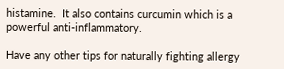histamine.  It also contains curcumin which is a powerful anti-inflammatory.

Have any other tips for naturally fighting allergy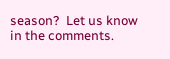season?  Let us know in the comments.